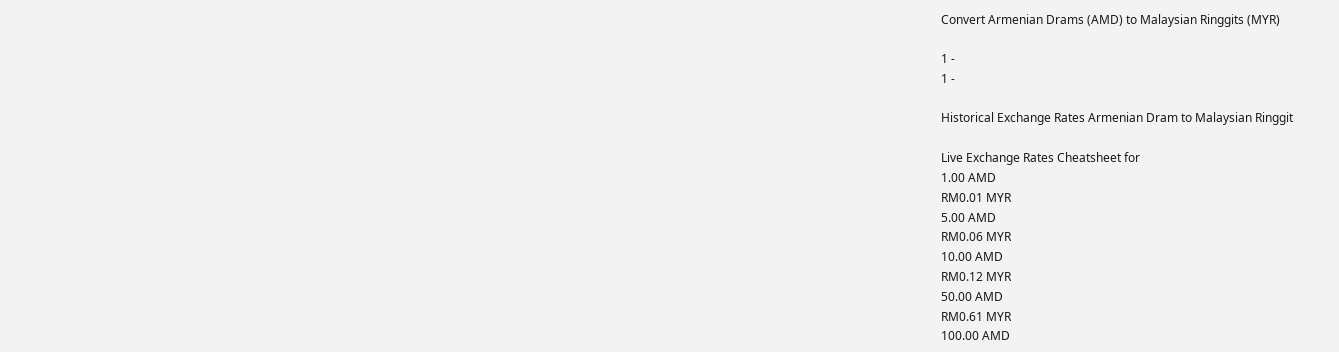Convert Armenian Drams (AMD) to Malaysian Ringgits (MYR)

1 -
1 -

Historical Exchange Rates Armenian Dram to Malaysian Ringgit

Live Exchange Rates Cheatsheet for
1.00 AMD
RM0.01 MYR
5.00 AMD
RM0.06 MYR
10.00 AMD
RM0.12 MYR
50.00 AMD
RM0.61 MYR
100.00 AMD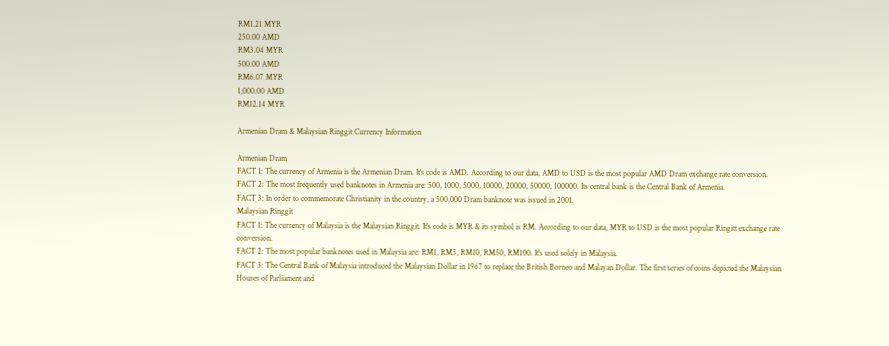RM1.21 MYR
250.00 AMD
RM3.04 MYR
500.00 AMD
RM6.07 MYR
1,000.00 AMD
RM12.14 MYR

Armenian Dram & Malaysian Ringgit Currency Information

Armenian Dram
FACT 1: The currency of Armenia is the Armenian Dram. It's code is AMD. According to our data, AMD to USD is the most popular AMD Dram exchange rate conversion.
FACT 2: The most frequently used banknotes in Armenia are: 500, 1000, 5000, 10000, 20000, 50000, 100000. Its central bank is the Central Bank of Armenia.
FACT 3: In order to commemorate Christianity in the country, a 500,000 Dram banknote was issued in 2001.
Malaysian Ringgit
FACT 1: The currency of Malaysia is the Malaysian Ringgit. It's code is MYR & its symbol is RM. According to our data, MYR to USD is the most popular Ringitt exchange rate conversion.
FACT 2: The most popular banknotes used in Malaysia are: RM1, RM5, RM10, RM50, RM100. It's used solely in Malaysia.
FACT 3: The Central Bank of Malaysia introduced the Malaysian Dollar in 1967 to replace the British Borneo and Malayan Dollar. The first series of coins depicted the Malaysian Houses of Parliament and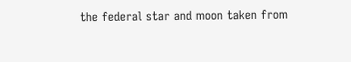the federal star and moon taken from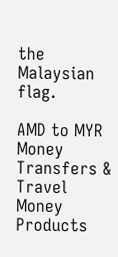the Malaysian flag.

AMD to MYR Money Transfers & Travel Money Products